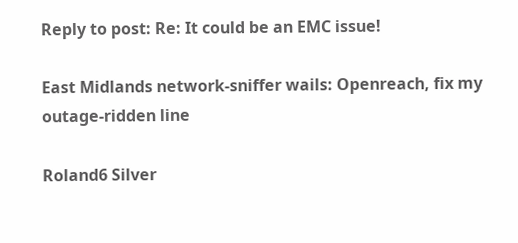Reply to post: Re: It could be an EMC issue!

East Midlands network-sniffer wails: Openreach, fix my outage-ridden line

Roland6 Silver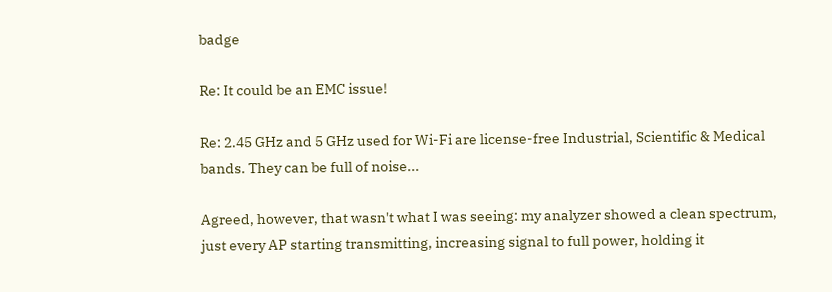badge

Re: It could be an EMC issue!

Re: 2.45 GHz and 5 GHz used for Wi-Fi are license-free Industrial, Scientific & Medical bands. They can be full of noise...

Agreed, however, that wasn't what I was seeing: my analyzer showed a clean spectrum, just every AP starting transmitting, increasing signal to full power, holding it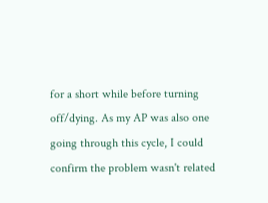for a short while before turning off/dying. As my AP was also one going through this cycle, I could confirm the problem wasn't related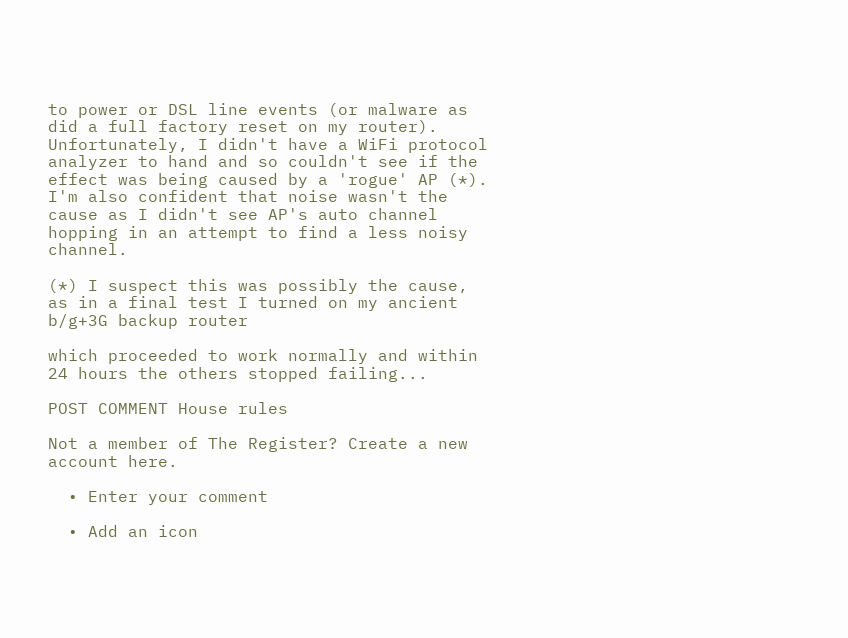to power or DSL line events (or malware as did a full factory reset on my router). Unfortunately, I didn't have a WiFi protocol analyzer to hand and so couldn't see if the effect was being caused by a 'rogue' AP (*). I'm also confident that noise wasn't the cause as I didn't see AP's auto channel hopping in an attempt to find a less noisy channel.

(*) I suspect this was possibly the cause, as in a final test I turned on my ancient b/g+3G backup router

which proceeded to work normally and within 24 hours the others stopped failing...

POST COMMENT House rules

Not a member of The Register? Create a new account here.

  • Enter your comment

  • Add an icon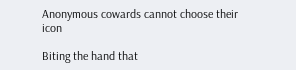Anonymous cowards cannot choose their icon

Biting the hand that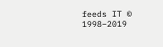feeds IT © 1998–2019